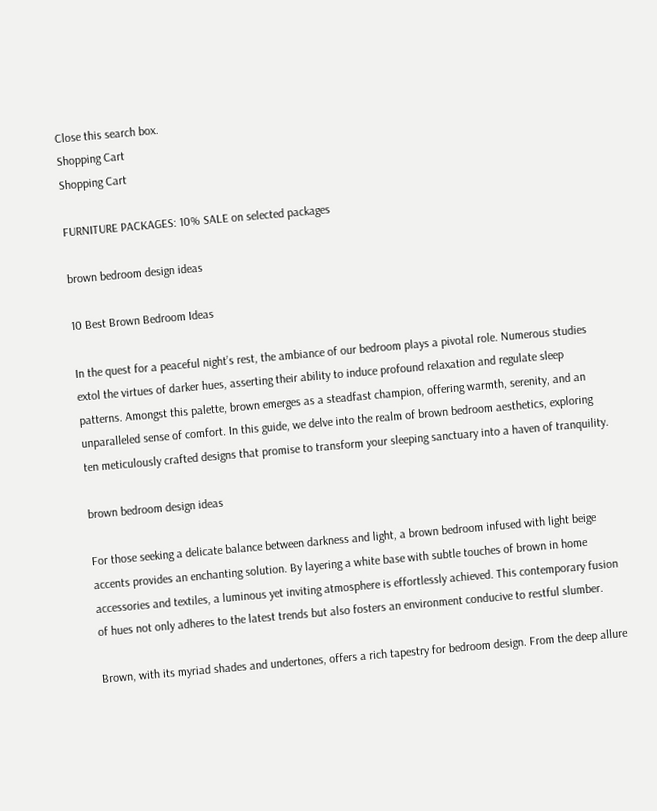Close this search box.
Shopping Cart
Shopping Cart

FURNITURE PACKAGES: 10% SALE on selected packages

brown bedroom design ideas

10 Best Brown Bedroom Ideas

In the quest for a peaceful night’s rest, the ambiance of our bedroom plays a pivotal role. Numerous studies extol the virtues of darker hues, asserting their ability to induce profound relaxation and regulate sleep patterns. Amongst this palette, brown emerges as a steadfast champion, offering warmth, serenity, and an unparalleled sense of comfort. In this guide, we delve into the realm of brown bedroom aesthetics, exploring ten meticulously crafted designs that promise to transform your sleeping sanctuary into a haven of tranquility.

brown bedroom design ideas

For those seeking a delicate balance between darkness and light, a brown bedroom infused with light beige accents provides an enchanting solution. By layering a white base with subtle touches of brown in home accessories and textiles, a luminous yet inviting atmosphere is effortlessly achieved. This contemporary fusion of hues not only adheres to the latest trends but also fosters an environment conducive to restful slumber.

Brown, with its myriad shades and undertones, offers a rich tapestry for bedroom design. From the deep allure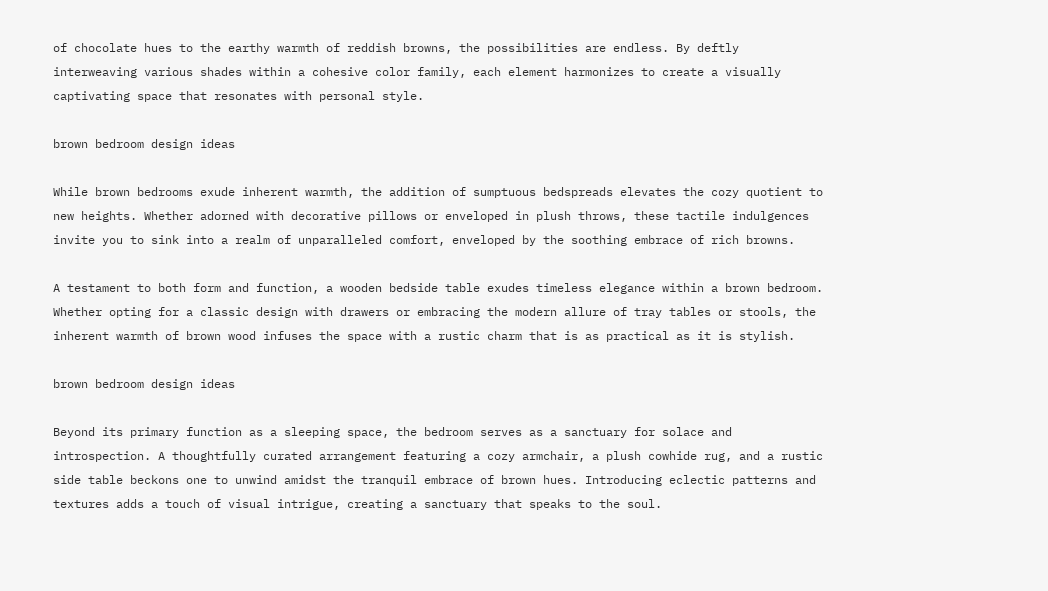of chocolate hues to the earthy warmth of reddish browns, the possibilities are endless. By deftly interweaving various shades within a cohesive color family, each element harmonizes to create a visually captivating space that resonates with personal style.

brown bedroom design ideas

While brown bedrooms exude inherent warmth, the addition of sumptuous bedspreads elevates the cozy quotient to new heights. Whether adorned with decorative pillows or enveloped in plush throws, these tactile indulgences invite you to sink into a realm of unparalleled comfort, enveloped by the soothing embrace of rich browns.

A testament to both form and function, a wooden bedside table exudes timeless elegance within a brown bedroom. Whether opting for a classic design with drawers or embracing the modern allure of tray tables or stools, the inherent warmth of brown wood infuses the space with a rustic charm that is as practical as it is stylish.

brown bedroom design ideas

Beyond its primary function as a sleeping space, the bedroom serves as a sanctuary for solace and introspection. A thoughtfully curated arrangement featuring a cozy armchair, a plush cowhide rug, and a rustic side table beckons one to unwind amidst the tranquil embrace of brown hues. Introducing eclectic patterns and textures adds a touch of visual intrigue, creating a sanctuary that speaks to the soul.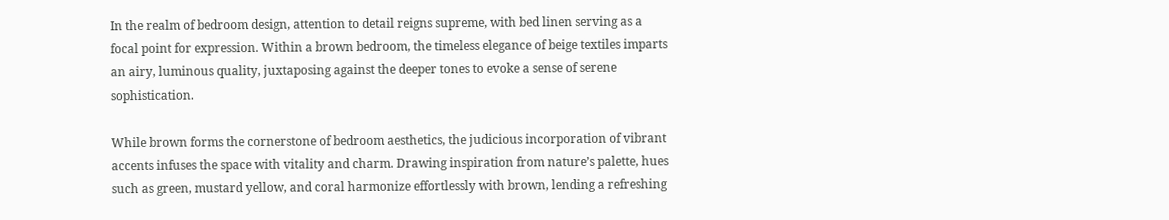In the realm of bedroom design, attention to detail reigns supreme, with bed linen serving as a focal point for expression. Within a brown bedroom, the timeless elegance of beige textiles imparts an airy, luminous quality, juxtaposing against the deeper tones to evoke a sense of serene sophistication.

While brown forms the cornerstone of bedroom aesthetics, the judicious incorporation of vibrant accents infuses the space with vitality and charm. Drawing inspiration from nature’s palette, hues such as green, mustard yellow, and coral harmonize effortlessly with brown, lending a refreshing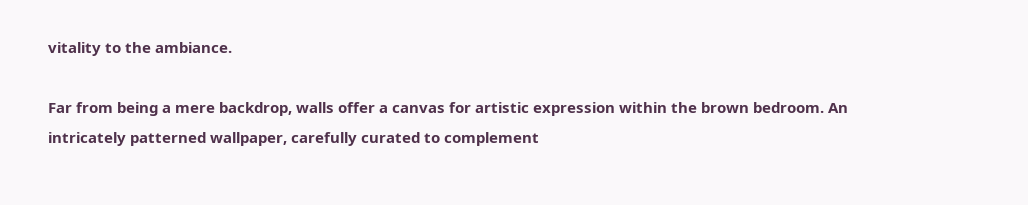vitality to the ambiance.

Far from being a mere backdrop, walls offer a canvas for artistic expression within the brown bedroom. An intricately patterned wallpaper, carefully curated to complement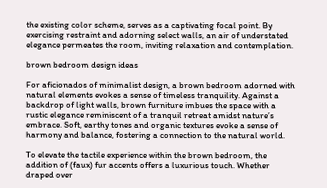the existing color scheme, serves as a captivating focal point. By exercising restraint and adorning select walls, an air of understated elegance permeates the room, inviting relaxation and contemplation.

brown bedroom design ideas

For aficionados of minimalist design, a brown bedroom adorned with natural elements evokes a sense of timeless tranquility. Against a backdrop of light walls, brown furniture imbues the space with a rustic elegance reminiscent of a tranquil retreat amidst nature’s embrace. Soft, earthy tones and organic textures evoke a sense of harmony and balance, fostering a connection to the natural world.

To elevate the tactile experience within the brown bedroom, the addition of (faux) fur accents offers a luxurious touch. Whether draped over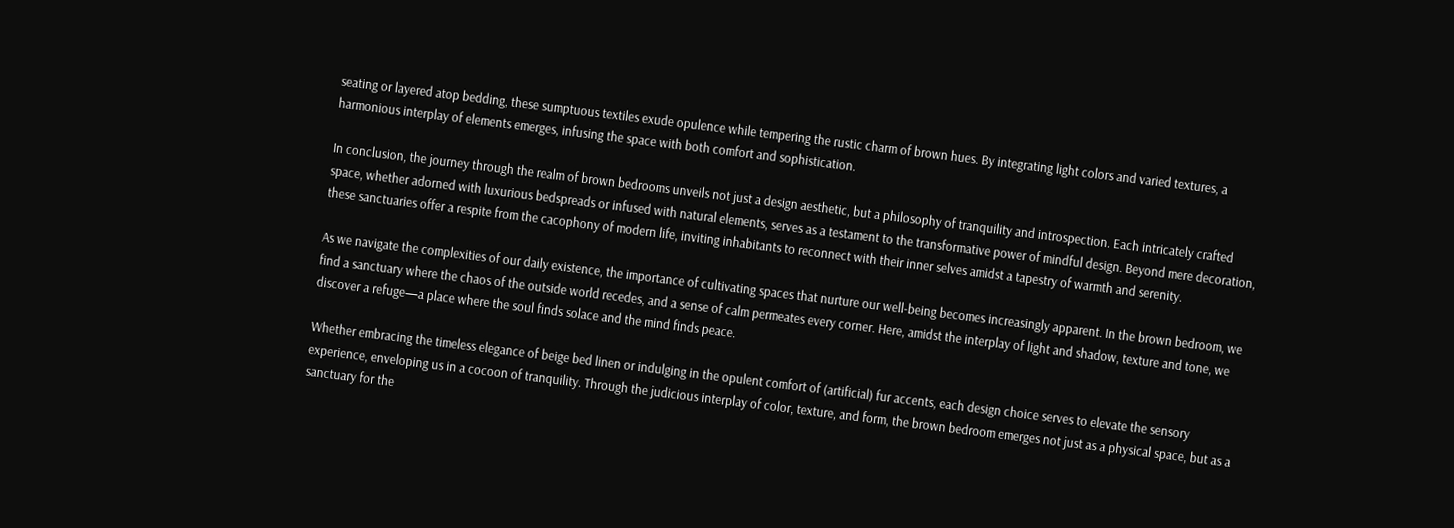seating or layered atop bedding, these sumptuous textiles exude opulence while tempering the rustic charm of brown hues. By integrating light colors and varied textures, a harmonious interplay of elements emerges, infusing the space with both comfort and sophistication.

In conclusion, the journey through the realm of brown bedrooms unveils not just a design aesthetic, but a philosophy of tranquility and introspection. Each intricately crafted space, whether adorned with luxurious bedspreads or infused with natural elements, serves as a testament to the transformative power of mindful design. Beyond mere decoration, these sanctuaries offer a respite from the cacophony of modern life, inviting inhabitants to reconnect with their inner selves amidst a tapestry of warmth and serenity.

As we navigate the complexities of our daily existence, the importance of cultivating spaces that nurture our well-being becomes increasingly apparent. In the brown bedroom, we find a sanctuary where the chaos of the outside world recedes, and a sense of calm permeates every corner. Here, amidst the interplay of light and shadow, texture and tone, we discover a refuge—a place where the soul finds solace and the mind finds peace.

Whether embracing the timeless elegance of beige bed linen or indulging in the opulent comfort of (artificial) fur accents, each design choice serves to elevate the sensory experience, enveloping us in a cocoon of tranquility. Through the judicious interplay of color, texture, and form, the brown bedroom emerges not just as a physical space, but as a sanctuary for the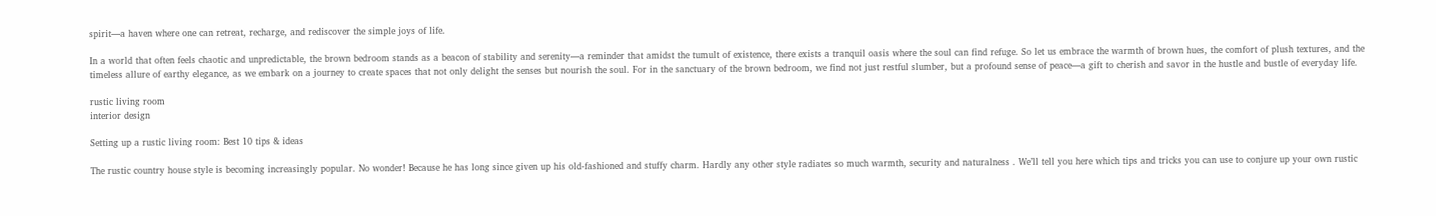spirit—a haven where one can retreat, recharge, and rediscover the simple joys of life.

In a world that often feels chaotic and unpredictable, the brown bedroom stands as a beacon of stability and serenity—a reminder that amidst the tumult of existence, there exists a tranquil oasis where the soul can find refuge. So let us embrace the warmth of brown hues, the comfort of plush textures, and the timeless allure of earthy elegance, as we embark on a journey to create spaces that not only delight the senses but nourish the soul. For in the sanctuary of the brown bedroom, we find not just restful slumber, but a profound sense of peace—a gift to cherish and savor in the hustle and bustle of everyday life.

rustic living room
interior design

Setting up a rustic living room: Best 10 tips & ideas

The rustic country house style is becoming increasingly popular. No wonder! Because he has long since given up his old-fashioned and stuffy charm. Hardly any other style radiates so much warmth, security and naturalness . We’ll tell you here which tips and tricks you can use to conjure up your own rustic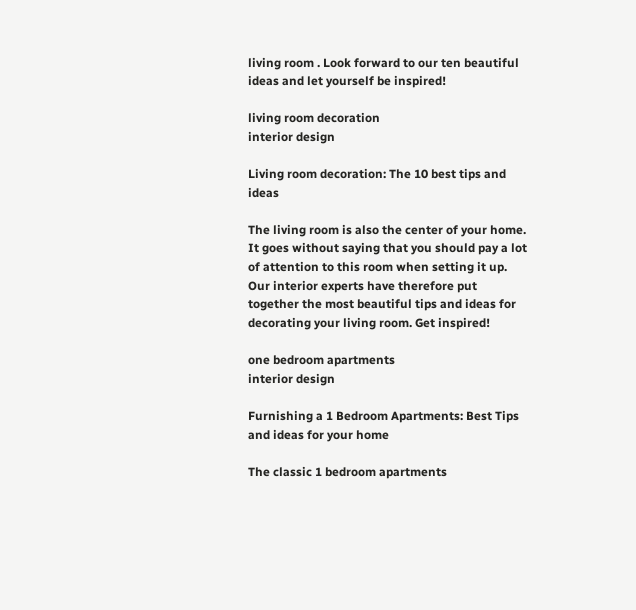living room . Look forward to our ten beautiful ideas and let yourself be inspired!

living room decoration
interior design

Living room decoration: The 10 best tips and ideas

The living room is also the center of your home. It goes without saying that you should pay a lot of attention to this room when setting it up. Our interior experts have therefore put together the most beautiful tips and ideas for decorating your living room. Get inspired!

one bedroom apartments
interior design

Furnishing a 1 Bedroom Apartments: Best Tips and ideas for your home

The classic 1 bedroom apartments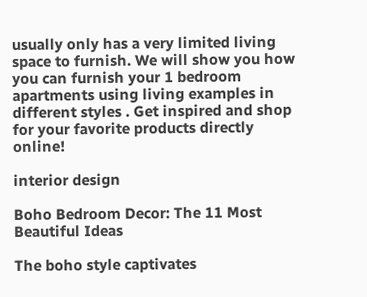usually only has a very limited living space to furnish. We will show you how you can furnish your 1 bedroom apartments using living examples in different styles . Get inspired and shop for your favorite products directly online!

interior design

Boho Bedroom Decor: The 11 Most Beautiful Ideas

The boho style captivates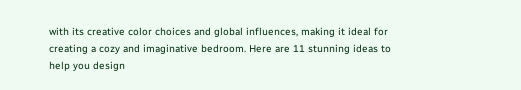with its creative color choices and global influences, making it ideal for creating a cozy and imaginative bedroom. Here are 11 stunning ideas to help you design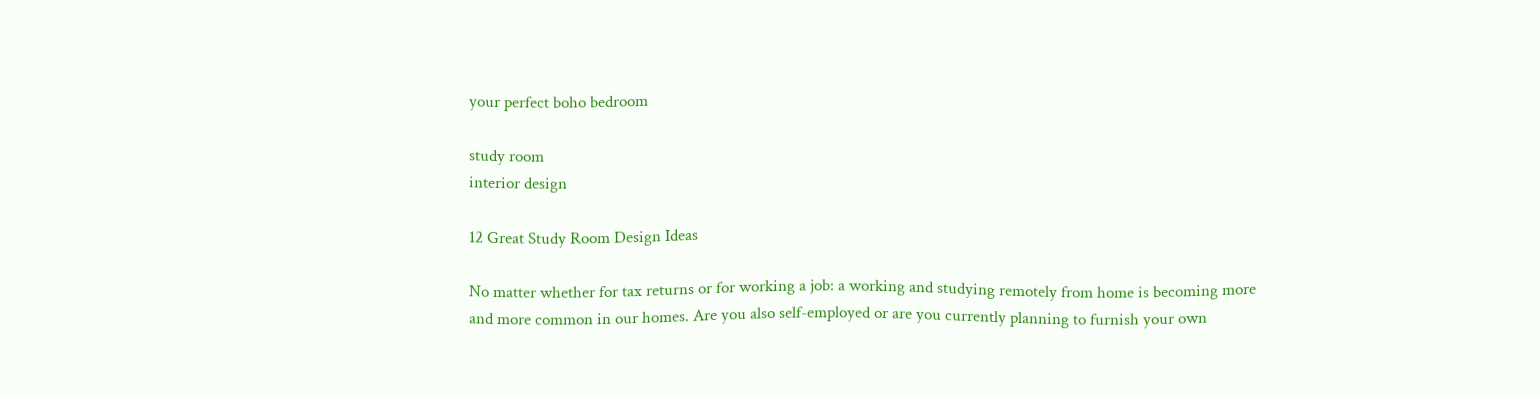your perfect boho bedroom

study room
interior design

12 Great Study Room Design Ideas

No matter whether for tax returns or for working a job: a working and studying remotely from home is becoming more and more common in our homes. Are you also self-employed or are you currently planning to furnish your own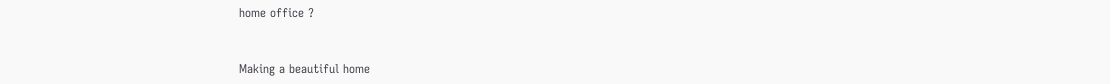home office ?


Making a beautiful home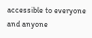accessible to everyone and anyone